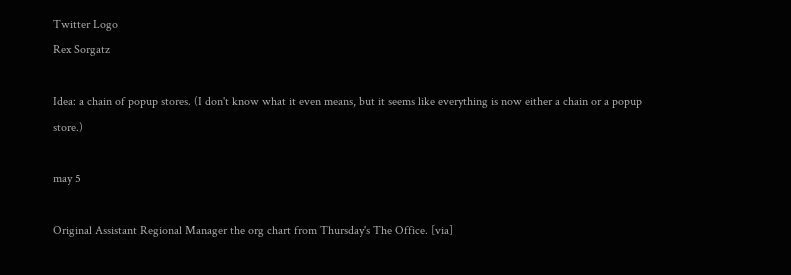Twitter Logo
Rex Sorgatz

Idea: a chain of popup stores. (I don't know what it even means, but it seems like everything is now either a chain or a popup store.)

may 5

Original Assistant Regional Manager the org chart from Thursday's The Office. [via]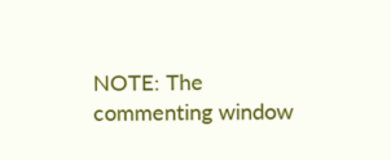NOTE: The commenting window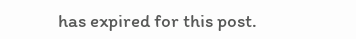has expired for this post.